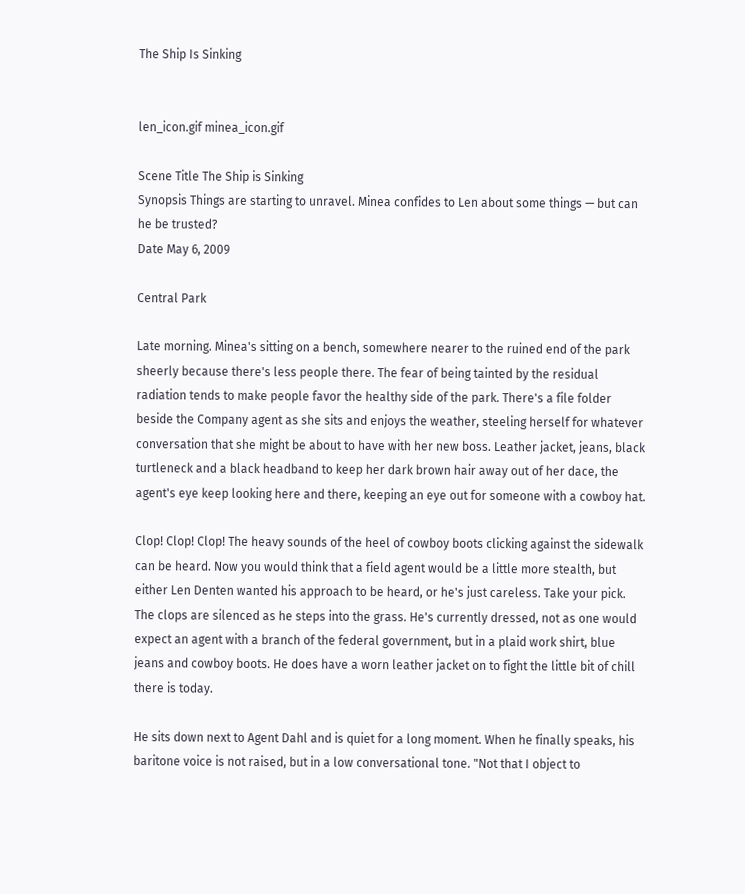The Ship Is Sinking


len_icon.gif minea_icon.gif

Scene Title The Ship is Sinking
Synopsis Things are starting to unravel. Minea confides to Len about some things — but can he be trusted?
Date May 6, 2009

Central Park

Late morning. Minea's sitting on a bench, somewhere nearer to the ruined end of the park sheerly because there's less people there. The fear of being tainted by the residual radiation tends to make people favor the healthy side of the park. There's a file folder beside the Company agent as she sits and enjoys the weather, steeling herself for whatever conversation that she might be about to have with her new boss. Leather jacket, jeans, black turtleneck and a black headband to keep her dark brown hair away out of her dace, the agent's eye keep looking here and there, keeping an eye out for someone with a cowboy hat.

Clop! Clop! Clop! The heavy sounds of the heel of cowboy boots clicking against the sidewalk can be heard. Now you would think that a field agent would be a little more stealth, but either Len Denten wanted his approach to be heard, or he's just careless. Take your pick. The clops are silenced as he steps into the grass. He's currently dressed, not as one would expect an agent with a branch of the federal government, but in a plaid work shirt, blue jeans and cowboy boots. He does have a worn leather jacket on to fight the little bit of chill there is today.

He sits down next to Agent Dahl and is quiet for a long moment. When he finally speaks, his baritone voice is not raised, but in a low conversational tone. "Not that I object to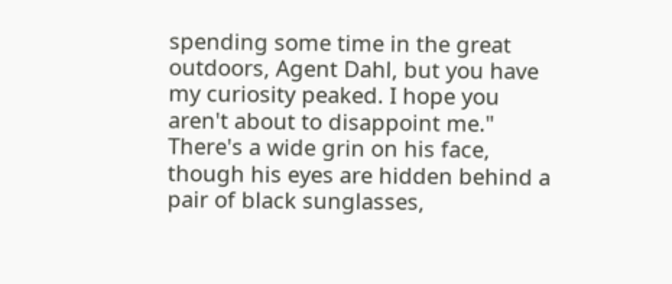spending some time in the great outdoors, Agent Dahl, but you have my curiosity peaked. I hope you aren't about to disappoint me." There's a wide grin on his face, though his eyes are hidden behind a pair of black sunglasses,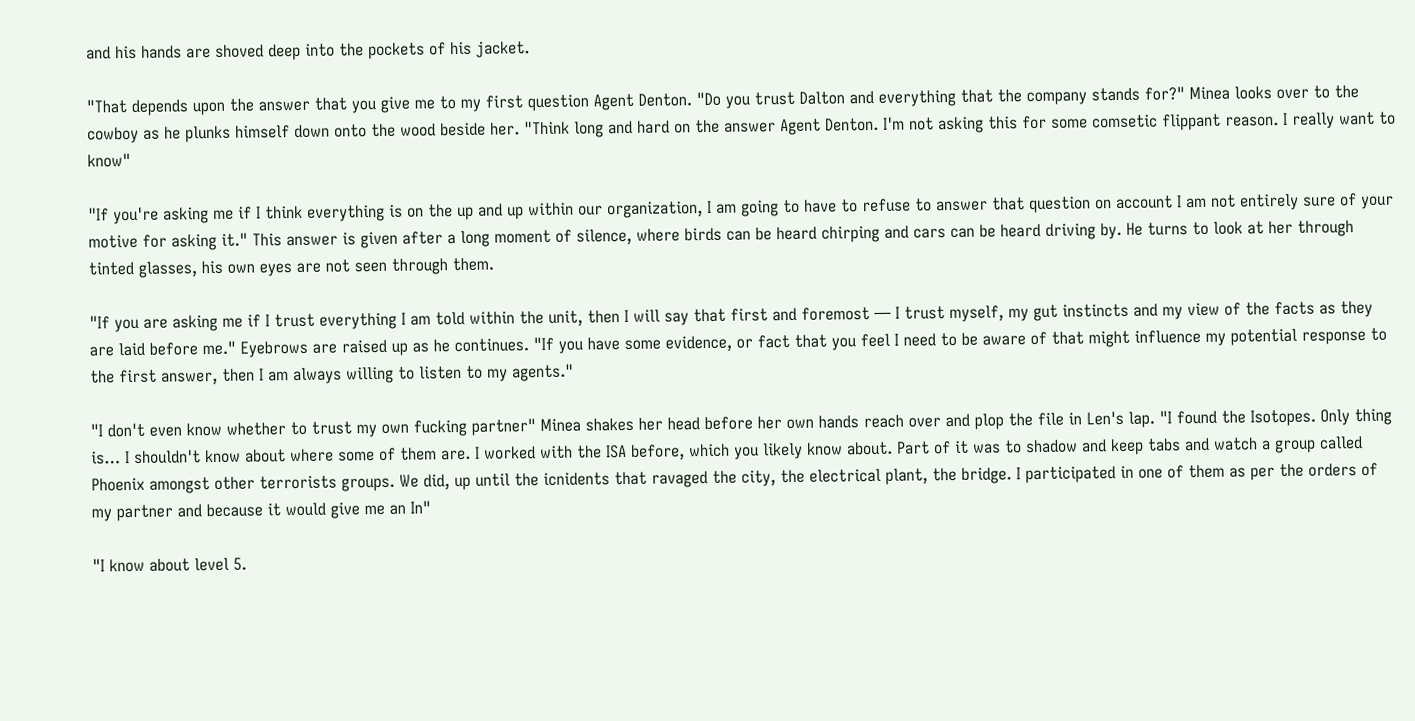and his hands are shoved deep into the pockets of his jacket.

"That depends upon the answer that you give me to my first question Agent Denton. "Do you trust Dalton and everything that the company stands for?" Minea looks over to the cowboy as he plunks himself down onto the wood beside her. "Think long and hard on the answer Agent Denton. I'm not asking this for some comsetic flippant reason. I really want to know"

"If you're asking me if I think everything is on the up and up within our organization, I am going to have to refuse to answer that question on account I am not entirely sure of your motive for asking it." This answer is given after a long moment of silence, where birds can be heard chirping and cars can be heard driving by. He turns to look at her through tinted glasses, his own eyes are not seen through them.

"If you are asking me if I trust everything I am told within the unit, then I will say that first and foremost — I trust myself, my gut instincts and my view of the facts as they are laid before me." Eyebrows are raised up as he continues. "If you have some evidence, or fact that you feel I need to be aware of that might influence my potential response to the first answer, then I am always willing to listen to my agents."

"I don't even know whether to trust my own fucking partner" Minea shakes her head before her own hands reach over and plop the file in Len's lap. "I found the Isotopes. Only thing is… I shouldn't know about where some of them are. I worked with the ISA before, which you likely know about. Part of it was to shadow and keep tabs and watch a group called Phoenix amongst other terrorists groups. We did, up until the icnidents that ravaged the city, the electrical plant, the bridge. I participated in one of them as per the orders of my partner and because it would give me an In"

"I know about level 5.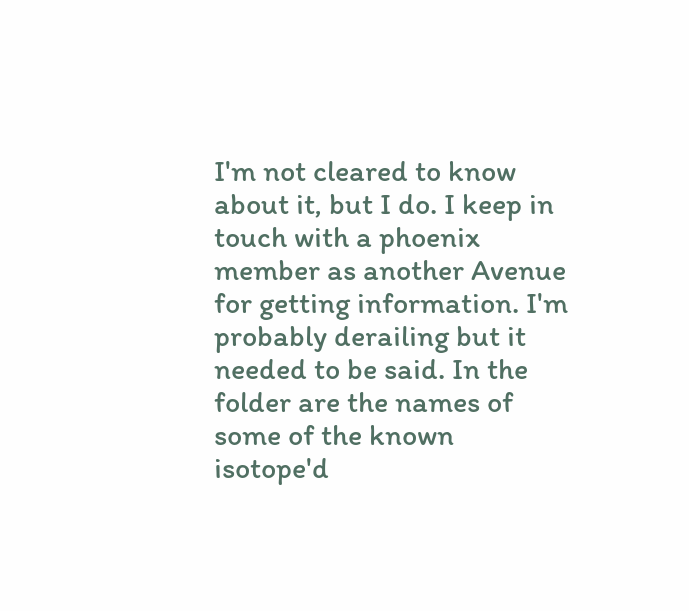I'm not cleared to know about it, but I do. I keep in touch with a phoenix member as another Avenue for getting information. I'm probably derailing but it needed to be said. In the folder are the names of some of the known isotope'd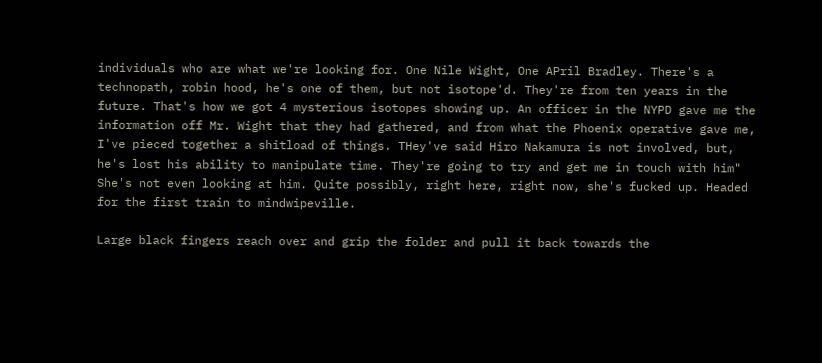individuals who are what we're looking for. One Nile Wight, One APril Bradley. There's a technopath, robin hood, he's one of them, but not isotope'd. They're from ten years in the future. That's how we got 4 mysterious isotopes showing up. An officer in the NYPD gave me the information off Mr. Wight that they had gathered, and from what the Phoenix operative gave me, I've pieced together a shitload of things. THey've said Hiro Nakamura is not involved, but, he's lost his ability to manipulate time. They're going to try and get me in touch with him" She's not even looking at him. Quite possibly, right here, right now, she's fucked up. Headed for the first train to mindwipeville.

Large black fingers reach over and grip the folder and pull it back towards the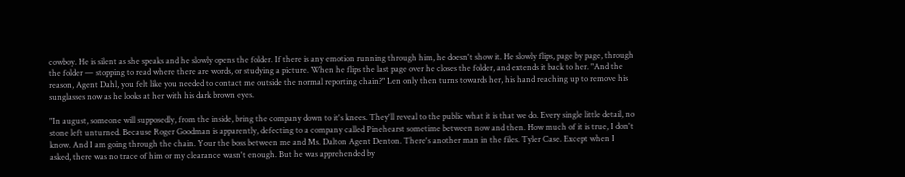cowboy. He is silent as she speaks and he slowly opens the folder. If there is any emotion running through him, he doesn't show it. He slowly flips, page by page, through the folder — stopping to read where there are words, or studying a picture. When he flips the last page over he closes the folder, and extends it back to her. "And the reason, Agent Dahl, you felt like you needed to contact me outside the normal reporting chain?" Len only then turns towards her, his hand reaching up to remove his sunglasses now as he looks at her with his dark brown eyes.

"In august, someone will supposedly, from the inside, bring the company down to it's knees. They'll reveal to the public what it is that we do. Every single little detail, no stone left unturned. Because Roger Goodman is apparently, defecting to a company called Pinehearst sometime between now and then. How much of it is true, I don't know. And I am going through the chain. Your the boss between me and Ms. Dalton Agent Denton. There's another man in the files. Tyler Case. Except when I asked, there was no trace of him or my clearance wasn't enough. But he was apprehended by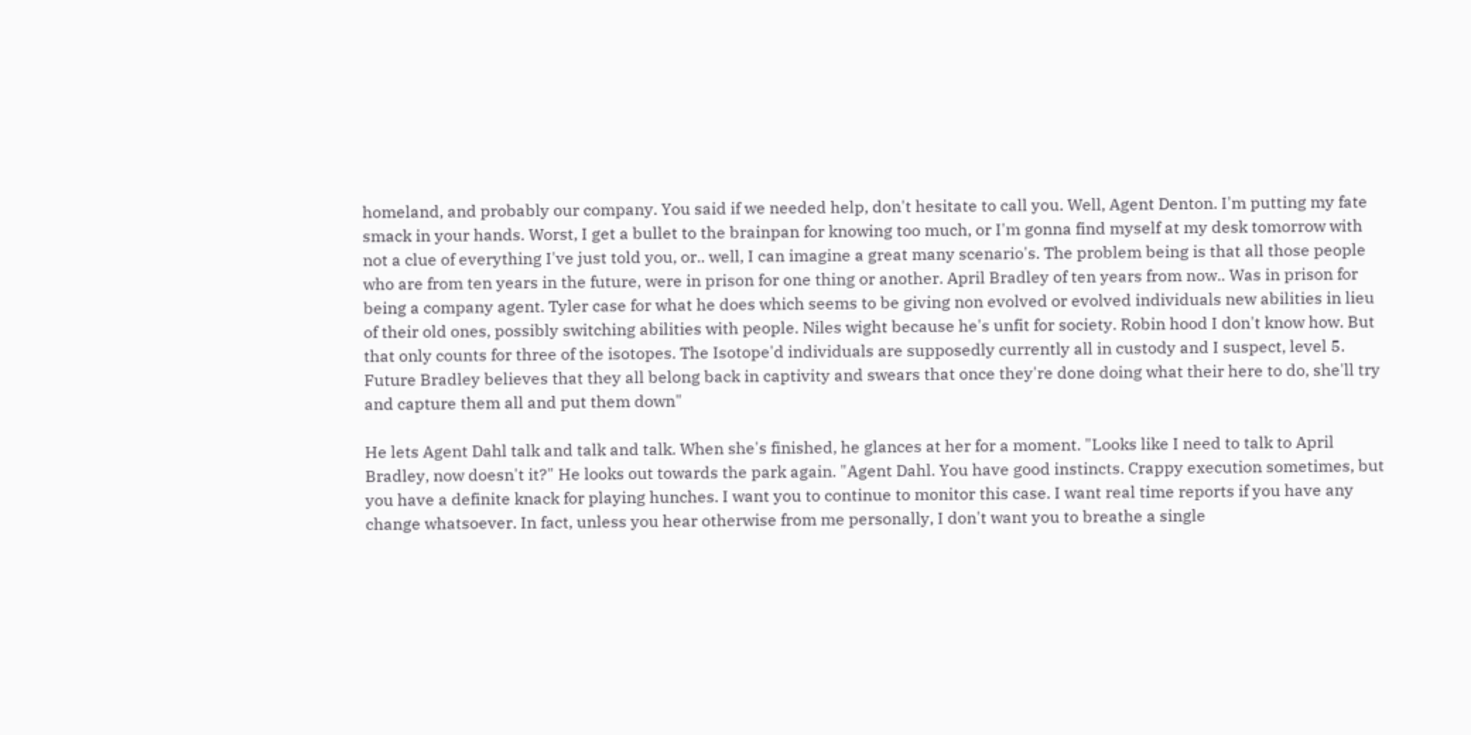homeland, and probably our company. You said if we needed help, don't hesitate to call you. Well, Agent Denton. I'm putting my fate smack in your hands. Worst, I get a bullet to the brainpan for knowing too much, or I'm gonna find myself at my desk tomorrow with not a clue of everything I've just told you, or.. well, I can imagine a great many scenario's. The problem being is that all those people who are from ten years in the future, were in prison for one thing or another. April Bradley of ten years from now.. Was in prison for being a company agent. Tyler case for what he does which seems to be giving non evolved or evolved individuals new abilities in lieu of their old ones, possibly switching abilities with people. Niles wight because he's unfit for society. Robin hood I don't know how. But that only counts for three of the isotopes. The Isotope'd individuals are supposedly currently all in custody and I suspect, level 5. Future Bradley believes that they all belong back in captivity and swears that once they're done doing what their here to do, she'll try and capture them all and put them down"

He lets Agent Dahl talk and talk and talk. When she's finished, he glances at her for a moment. "Looks like I need to talk to April Bradley, now doesn't it?" He looks out towards the park again. "Agent Dahl. You have good instincts. Crappy execution sometimes, but you have a definite knack for playing hunches. I want you to continue to monitor this case. I want real time reports if you have any change whatsoever. In fact, unless you hear otherwise from me personally, I don't want you to breathe a single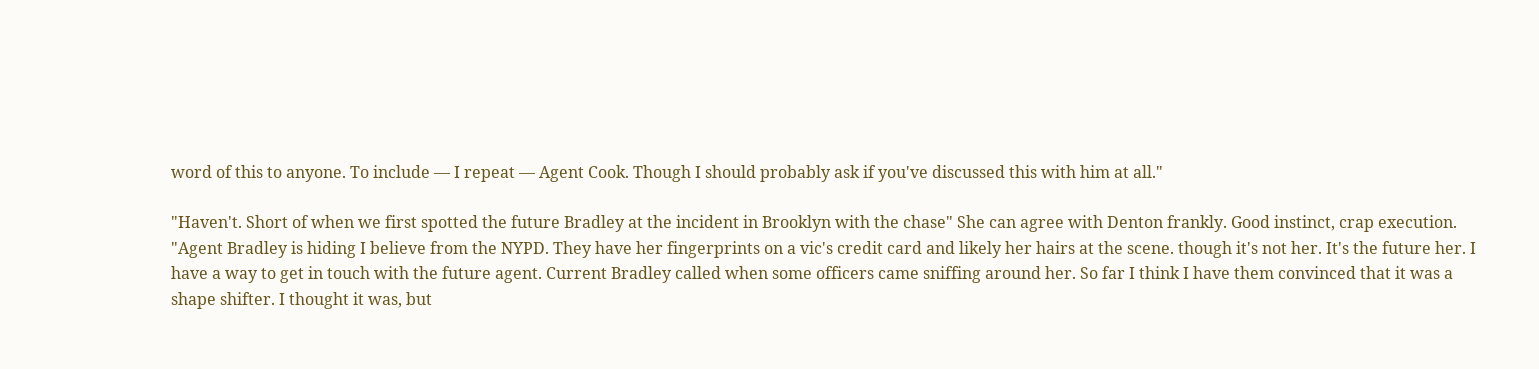word of this to anyone. To include — I repeat — Agent Cook. Though I should probably ask if you've discussed this with him at all."

"Haven't. Short of when we first spotted the future Bradley at the incident in Brooklyn with the chase" She can agree with Denton frankly. Good instinct, crap execution. "Agent Bradley is hiding I believe from the NYPD. They have her fingerprints on a vic's credit card and likely her hairs at the scene. though it's not her. It's the future her. I have a way to get in touch with the future agent. Current Bradley called when some officers came sniffing around her. So far I think I have them convinced that it was a shape shifter. I thought it was, but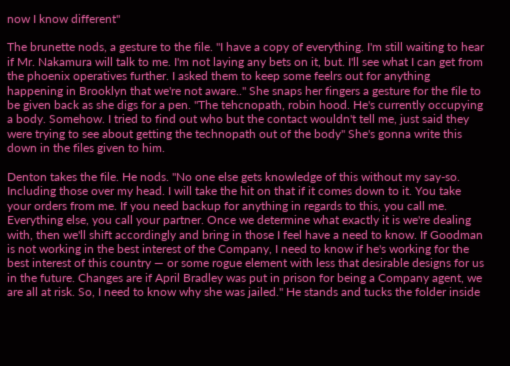now I know different"

The brunette nods, a gesture to the file. "I have a copy of everything. I'm still waiting to hear if Mr. Nakamura will talk to me. I'm not laying any bets on it, but. I'll see what I can get from the phoenix operatives further. I asked them to keep some feelrs out for anything happening in Brooklyn that we're not aware.." She snaps her fingers a gesture for the file to be given back as she digs for a pen. "The tehcnopath, robin hood. He's currently occupying a body. Somehow. I tried to find out who but the contact wouldn't tell me, just said they were trying to see about getting the technopath out of the body" She's gonna write this down in the files given to him.

Denton takes the file. He nods. "No one else gets knowledge of this without my say-so. Including those over my head. I will take the hit on that if it comes down to it. You take your orders from me. If you need backup for anything in regards to this, you call me. Everything else, you call your partner. Once we determine what exactly it is we're dealing with, then we'll shift accordingly and bring in those I feel have a need to know. If Goodman is not working in the best interest of the Company, I need to know if he's working for the best interest of this country — or some rogue element with less that desirable designs for us in the future. Changes are if April Bradley was put in prison for being a Company agent, we are all at risk. So, I need to know why she was jailed." He stands and tucks the folder inside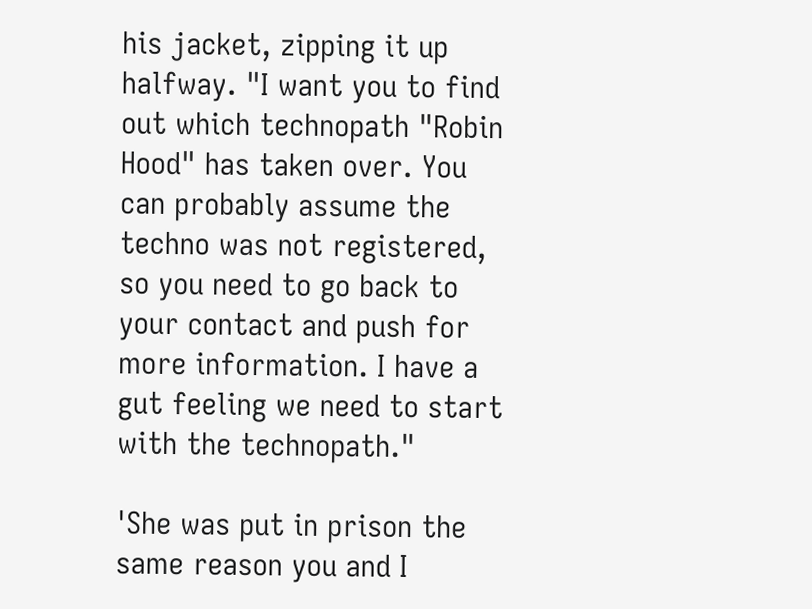his jacket, zipping it up halfway. "I want you to find out which technopath "Robin Hood" has taken over. You can probably assume the techno was not registered, so you need to go back to your contact and push for more information. I have a gut feeling we need to start with the technopath."

'She was put in prison the same reason you and I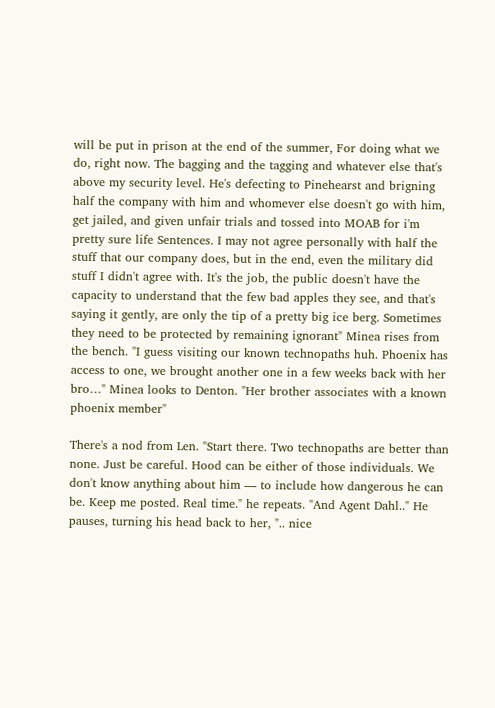will be put in prison at the end of the summer, For doing what we do, right now. The bagging and the tagging and whatever else that's above my security level. He's defecting to Pinehearst and brigning half the company with him and whomever else doesn't go with him, get jailed, and given unfair trials and tossed into MOAB for i'm pretty sure life Sentences. I may not agree personally with half the stuff that our company does, but in the end, even the military did stuff I didn't agree with. It's the job, the public doesn't have the capacity to understand that the few bad apples they see, and that's saying it gently, are only the tip of a pretty big ice berg. Sometimes they need to be protected by remaining ignorant" Minea rises from the bench. "I guess visiting our known technopaths huh. Phoenix has access to one, we brought another one in a few weeks back with her bro…" Minea looks to Denton. "Her brother associates with a known phoenix member"

There's a nod from Len. "Start there. Two technopaths are better than none. Just be careful. Hood can be either of those individuals. We don't know anything about him — to include how dangerous he can be. Keep me posted. Real time." he repeats. "And Agent Dahl.." He pauses, turning his head back to her, ".. nice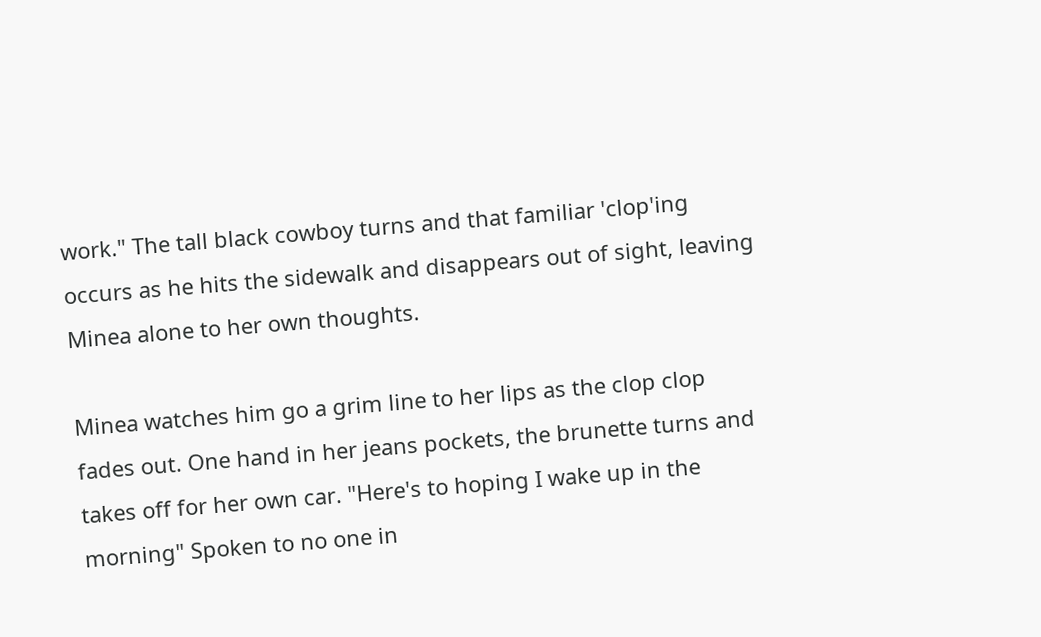work." The tall black cowboy turns and that familiar 'clop'ing occurs as he hits the sidewalk and disappears out of sight, leaving Minea alone to her own thoughts.

Minea watches him go a grim line to her lips as the clop clop fades out. One hand in her jeans pockets, the brunette turns and takes off for her own car. "Here's to hoping I wake up in the morning" Spoken to no one in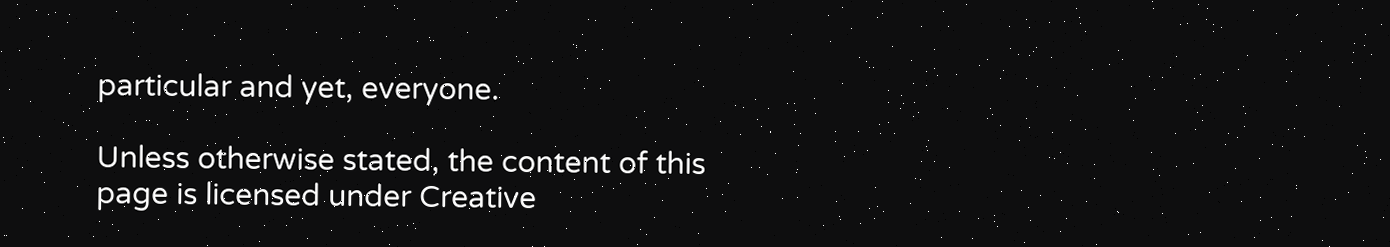particular and yet, everyone.

Unless otherwise stated, the content of this page is licensed under Creative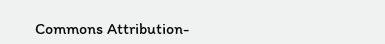Commons Attribution-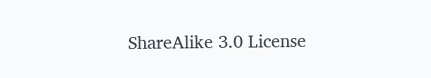ShareAlike 3.0 License